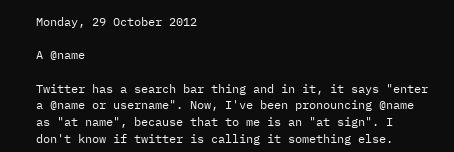Monday, 29 October 2012

A @name

Twitter has a search bar thing and in it, it says "enter a @name or username". Now, I've been pronouncing @name as "at name", because that to me is an "at sign". I don't know if twitter is calling it something else.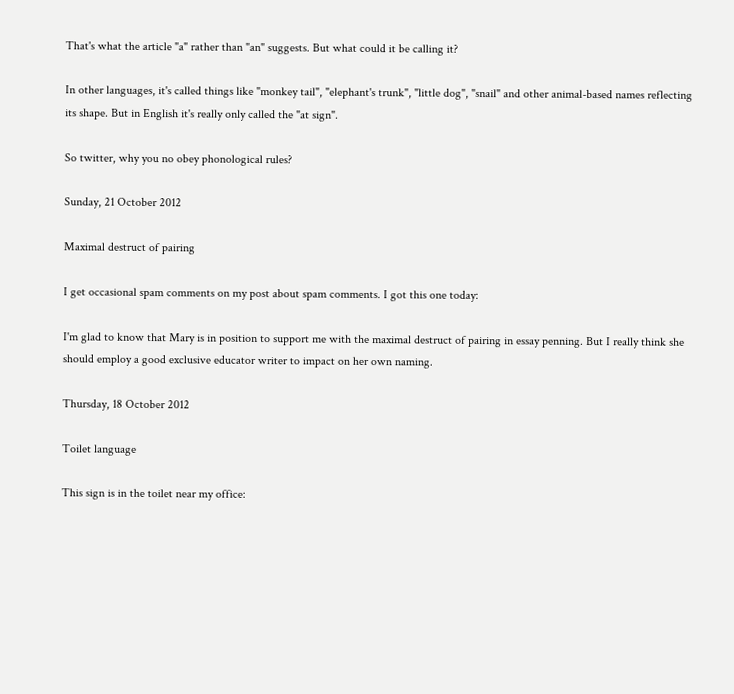That's what the article "a" rather than "an" suggests. But what could it be calling it?

In other languages, it's called things like "monkey tail", "elephant's trunk", "little dog", "snail" and other animal-based names reflecting its shape. But in English it's really only called the "at sign".

So twitter, why you no obey phonological rules?

Sunday, 21 October 2012

Maximal destruct of pairing

I get occasional spam comments on my post about spam comments. I got this one today:

I'm glad to know that Mary is in position to support me with the maximal destruct of pairing in essay penning. But I really think she should employ a good exclusive educator writer to impact on her own naming.

Thursday, 18 October 2012

Toilet language

This sign is in the toilet near my office: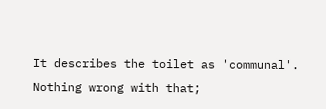It describes the toilet as 'communal'. Nothing wrong with that;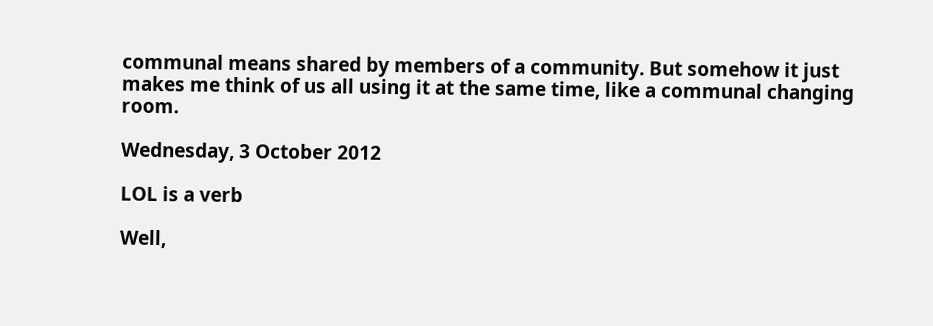communal means shared by members of a community. But somehow it just makes me think of us all using it at the same time, like a communal changing room.

Wednesday, 3 October 2012

LOL is a verb

Well,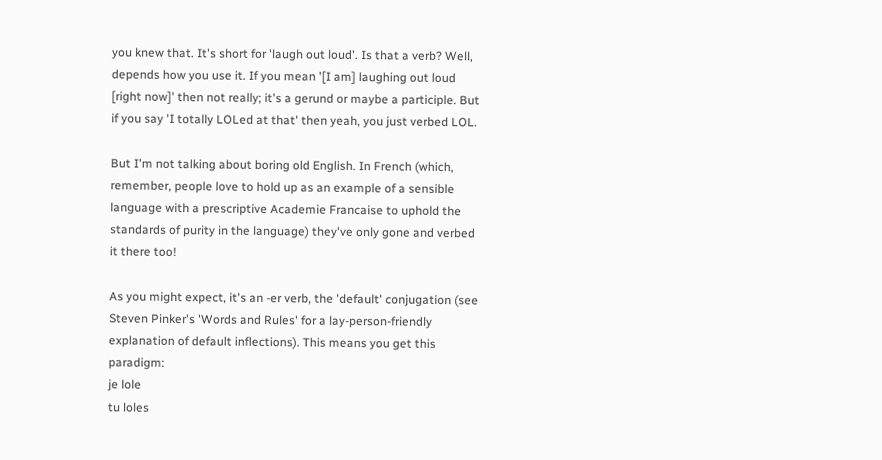you knew that. It's short for 'laugh out loud'. Is that a verb? Well, depends how you use it. If you mean '[I am] laughing out loud [right now]' then not really; it's a gerund or maybe a participle. But if you say 'I totally LOLed at that' then yeah, you just verbed LOL.

But I'm not talking about boring old English. In French (which, remember, people love to hold up as an example of a sensible language with a prescriptive Academie Francaise to uphold the standards of purity in the language) they've only gone and verbed it there too!

As you might expect, it's an -er verb, the 'default' conjugation (see Steven Pinker's 'Words and Rules' for a lay-person-friendly explanation of default inflections). This means you get this paradigm:
je lole
tu loles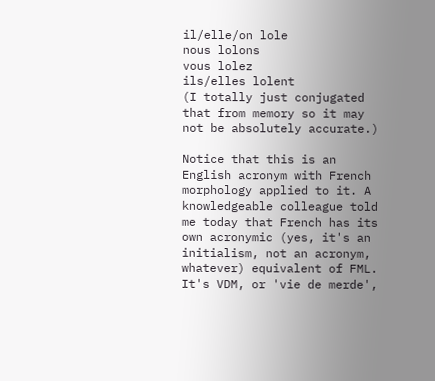il/elle/on lole
nous lolons
vous lolez
ils/elles lolent
(I totally just conjugated that from memory so it may not be absolutely accurate.)

Notice that this is an English acronym with French morphology applied to it. A knowledgeable colleague told me today that French has its own acronymic (yes, it's an initialism, not an acronym, whatever) equivalent of FML. It's VDM, or 'vie de merde',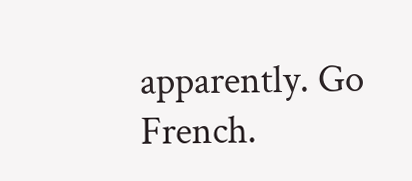apparently. Go French.